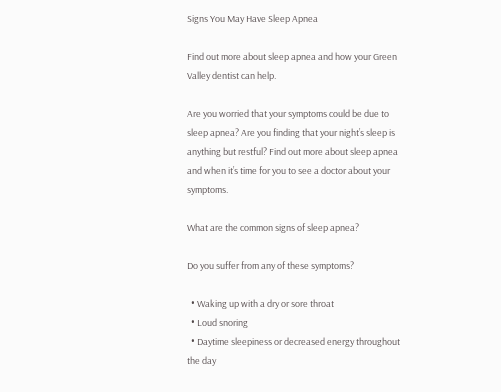Signs You May Have Sleep Apnea

Find out more about sleep apnea and how your Green Valley dentist can help.

Are you worried that your symptoms could be due to sleep apnea? Are you finding that your night’s sleep is anything but restful? Find out more about sleep apnea and when it’s time for you to see a doctor about your symptoms.

What are the common signs of sleep apnea?

Do you suffer from any of these symptoms?

  • Waking up with a dry or sore throat
  • Loud snoring
  • Daytime sleepiness or decreased energy throughout the day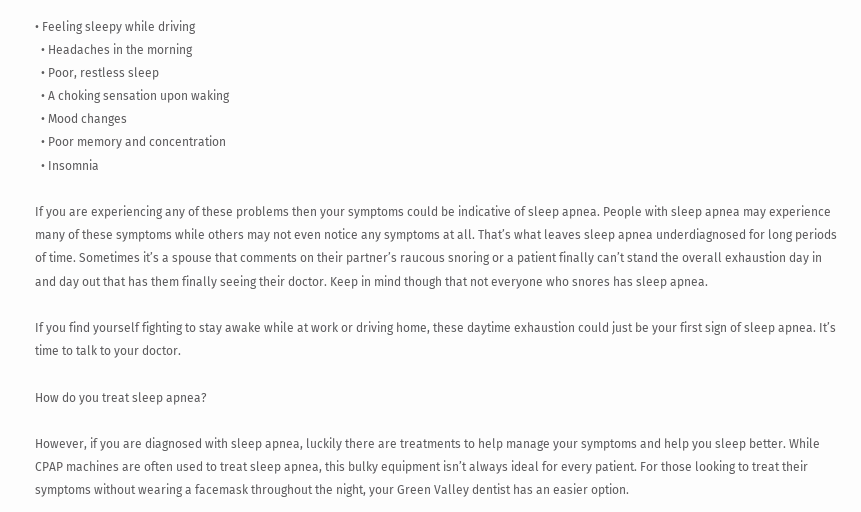• Feeling sleepy while driving
  • Headaches in the morning
  • Poor, restless sleep
  • A choking sensation upon waking
  • Mood changes
  • Poor memory and concentration
  • Insomnia

If you are experiencing any of these problems then your symptoms could be indicative of sleep apnea. People with sleep apnea may experience many of these symptoms while others may not even notice any symptoms at all. That’s what leaves sleep apnea underdiagnosed for long periods of time. Sometimes it’s a spouse that comments on their partner’s raucous snoring or a patient finally can’t stand the overall exhaustion day in and day out that has them finally seeing their doctor. Keep in mind though that not everyone who snores has sleep apnea.

If you find yourself fighting to stay awake while at work or driving home, these daytime exhaustion could just be your first sign of sleep apnea. It’s time to talk to your doctor.

How do you treat sleep apnea?

However, if you are diagnosed with sleep apnea, luckily there are treatments to help manage your symptoms and help you sleep better. While CPAP machines are often used to treat sleep apnea, this bulky equipment isn’t always ideal for every patient. For those looking to treat their symptoms without wearing a facemask throughout the night, your Green Valley dentist has an easier option.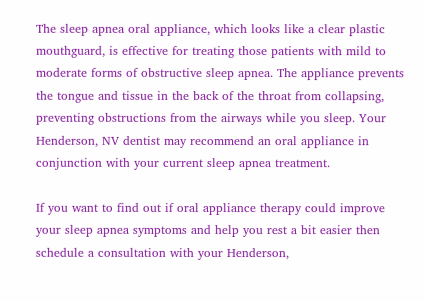The sleep apnea oral appliance, which looks like a clear plastic mouthguard, is effective for treating those patients with mild to moderate forms of obstructive sleep apnea. The appliance prevents the tongue and tissue in the back of the throat from collapsing, preventing obstructions from the airways while you sleep. Your Henderson, NV dentist may recommend an oral appliance in conjunction with your current sleep apnea treatment.

If you want to find out if oral appliance therapy could improve your sleep apnea symptoms and help you rest a bit easier then schedule a consultation with your Henderson,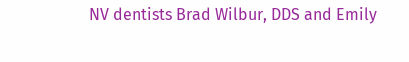NV dentists Brad Wilbur, DDS and Emily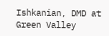Ishkanian, DMD at Green Valley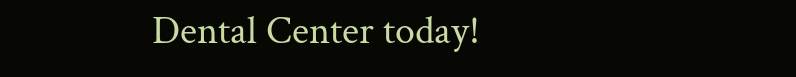Dental Center today!